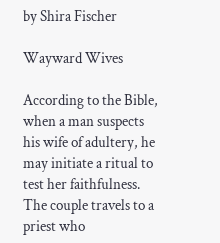by Shira Fischer

Wayward Wives

According to the Bible, when a man suspects his wife of adultery, he may initiate a ritual to test her faithfulness. The couple travels to a priest who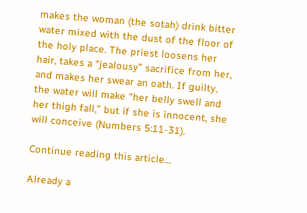makes the woman (the sotah) drink bitter water mixed with the dust of the floor of the holy place. The priest loosens her hair, takes a “jealousy” sacrifice from her, and makes her swear an oath. If guilty, the water will make “her belly swell and her thigh fall,” but if she is innocent, she will conceive (Numbers 5:11-31).

Continue reading this article…

Already a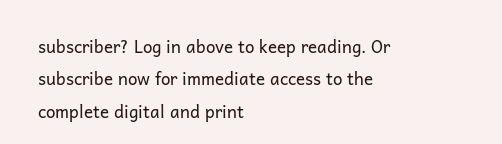subscriber? Log in above to keep reading. Or subscribe now for immediate access to the complete digital and print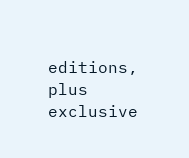editions, plus exclusive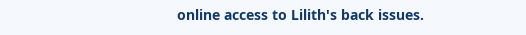online access to Lilith's back issues.